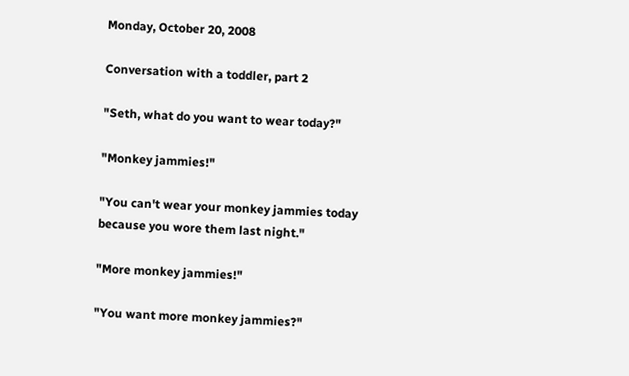Monday, October 20, 2008

Conversation with a toddler, part 2

"Seth, what do you want to wear today?"

"Monkey jammies!"

"You can't wear your monkey jammies today because you wore them last night."

"More monkey jammies!"

"You want more monkey jammies?"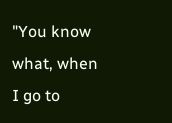"You know what, when I go to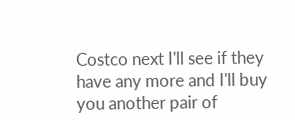Costco next I'll see if they have any more and I'll buy you another pair of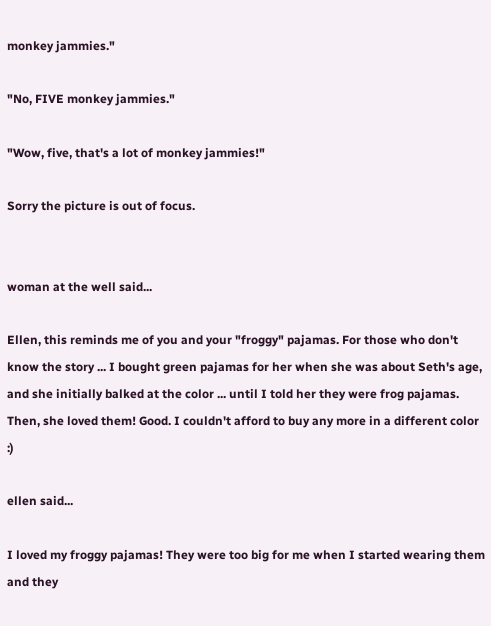monkey jammies."

"No, FIVE monkey jammies."

"Wow, five, that's a lot of monkey jammies!"

Sorry the picture is out of focus.


woman at the well said...

Ellen, this reminds me of you and your "froggy" pajamas. For those who don't know the story ... I bought green pajamas for her when she was about Seth's age, and she initially balked at the color ... until I told her they were frog pajamas. Then, she loved them! Good. I couldn't afford to buy any more in a different color :)

ellen said...

I loved my froggy pajamas! They were too big for me when I started wearing them and they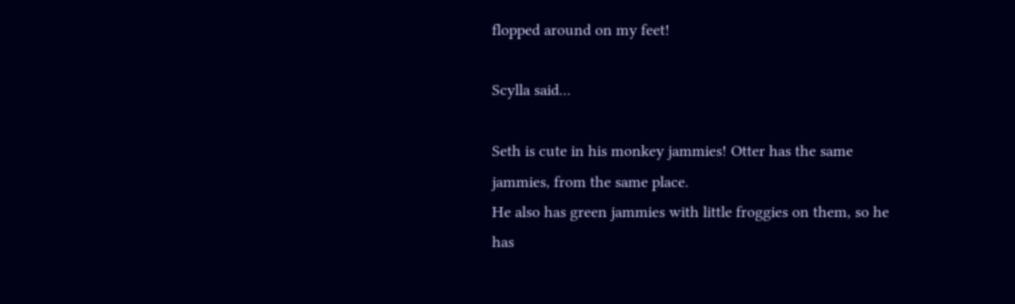flopped around on my feet!

Scylla said...

Seth is cute in his monkey jammies! Otter has the same jammies, from the same place.
He also has green jammies with little froggies on them, so he has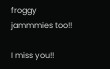froggy jammmies too!!

I miss you!!